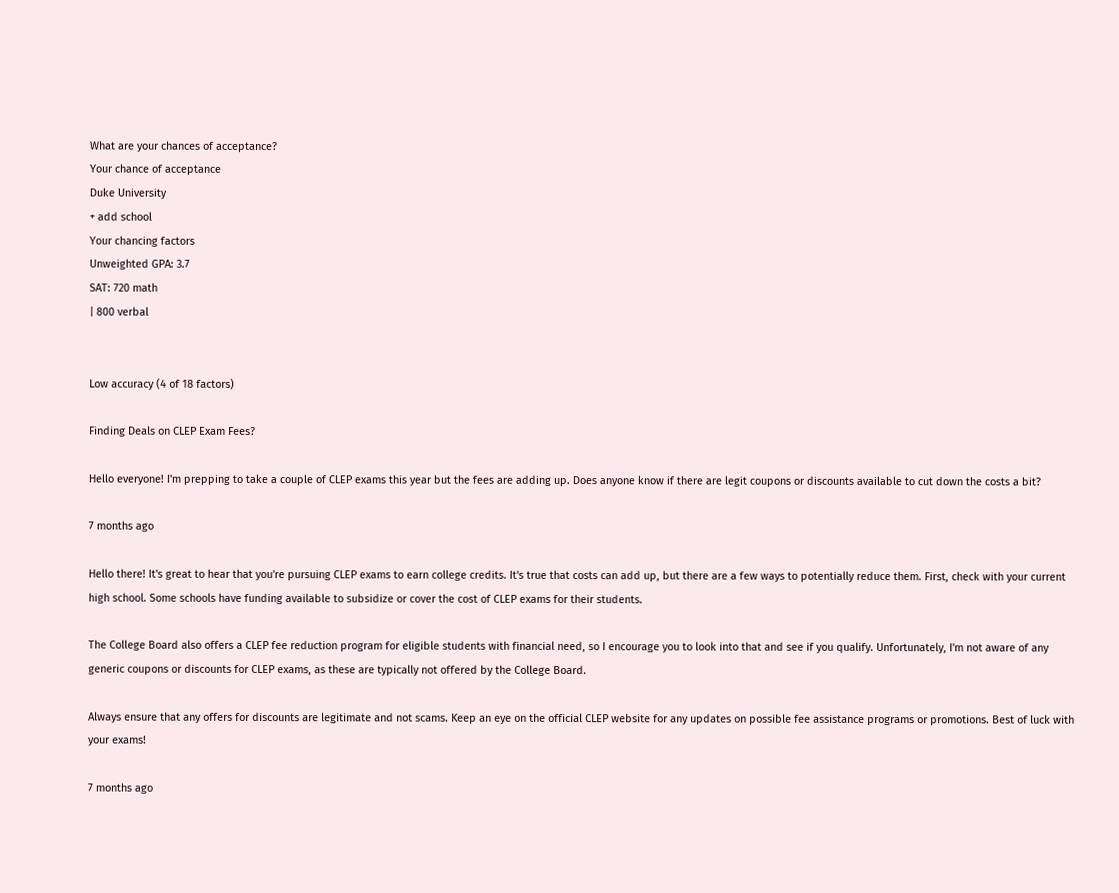What are your chances of acceptance?
Your chance of acceptance
Duke University
+ add school
Your chancing factors
Unweighted GPA: 3.7
SAT: 720 math
| 800 verbal


Low accuracy (4 of 18 factors)

Finding Deals on CLEP Exam Fees?

Hello everyone! I'm prepping to take a couple of CLEP exams this year but the fees are adding up. Does anyone know if there are legit coupons or discounts available to cut down the costs a bit?

7 months ago

Hello there! It's great to hear that you're pursuing CLEP exams to earn college credits. It's true that costs can add up, but there are a few ways to potentially reduce them. First, check with your current high school. Some schools have funding available to subsidize or cover the cost of CLEP exams for their students.

The College Board also offers a CLEP fee reduction program for eligible students with financial need, so I encourage you to look into that and see if you qualify. Unfortunately, I'm not aware of any generic coupons or discounts for CLEP exams, as these are typically not offered by the College Board.

Always ensure that any offers for discounts are legitimate and not scams. Keep an eye on the official CLEP website for any updates on possible fee assistance programs or promotions. Best of luck with your exams!

7 months ago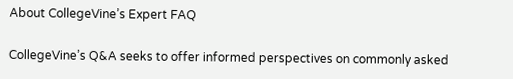About CollegeVine’s Expert FAQ

CollegeVine’s Q&A seeks to offer informed perspectives on commonly asked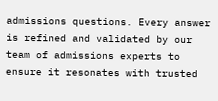admissions questions. Every answer is refined and validated by our team of admissions experts to ensure it resonates with trusted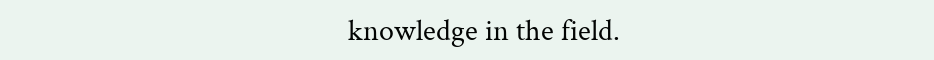knowledge in the field.